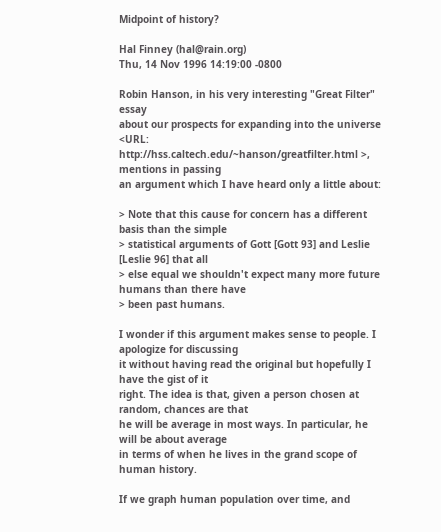Midpoint of history?

Hal Finney (hal@rain.org)
Thu, 14 Nov 1996 14:19:00 -0800

Robin Hanson, in his very interesting "Great Filter" essay
about our prospects for expanding into the universe <URL:
http://hss.caltech.edu/~hanson/greatfilter.html >, mentions in passing
an argument which I have heard only a little about:

> Note that this cause for concern has a different basis than the simple
> statistical arguments of Gott [Gott 93] and Leslie [Leslie 96] that all
> else equal we shouldn't expect many more future humans than there have
> been past humans.

I wonder if this argument makes sense to people. I apologize for discussing
it without having read the original but hopefully I have the gist of it
right. The idea is that, given a person chosen at random, chances are that
he will be average in most ways. In particular, he will be about average
in terms of when he lives in the grand scope of human history.

If we graph human population over time, and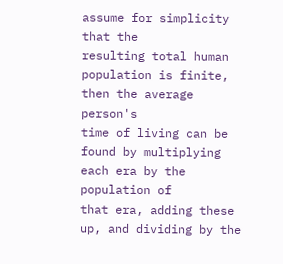assume for simplicity that the
resulting total human population is finite, then the average person's
time of living can be found by multiplying each era by the population of
that era, adding these up, and dividing by the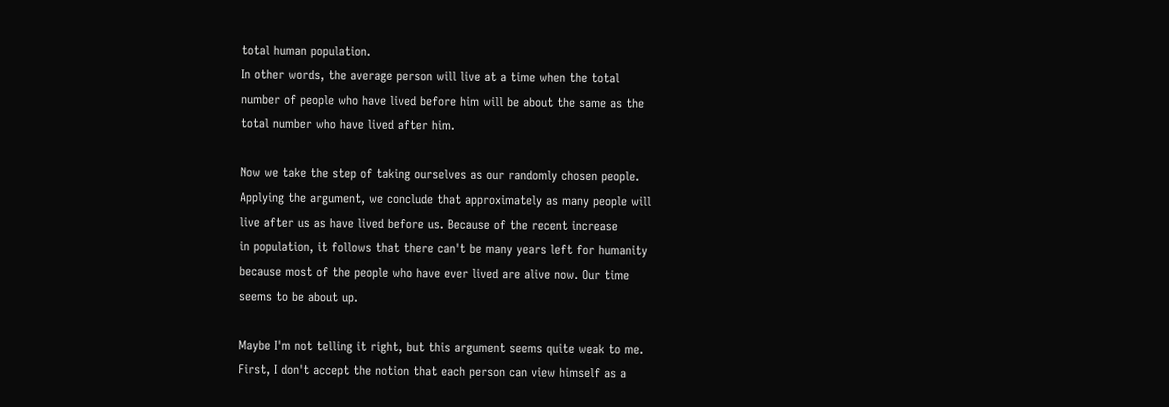total human population.
In other words, the average person will live at a time when the total
number of people who have lived before him will be about the same as the
total number who have lived after him.

Now we take the step of taking ourselves as our randomly chosen people.
Applying the argument, we conclude that approximately as many people will
live after us as have lived before us. Because of the recent increase
in population, it follows that there can't be many years left for humanity
because most of the people who have ever lived are alive now. Our time
seems to be about up.

Maybe I'm not telling it right, but this argument seems quite weak to me.
First, I don't accept the notion that each person can view himself as a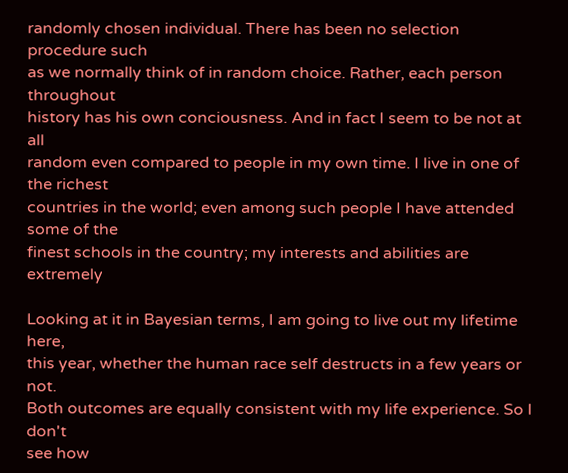randomly chosen individual. There has been no selection procedure such
as we normally think of in random choice. Rather, each person throughout
history has his own conciousness. And in fact I seem to be not at all
random even compared to people in my own time. I live in one of the richest
countries in the world; even among such people I have attended some of the
finest schools in the country; my interests and abilities are extremely

Looking at it in Bayesian terms, I am going to live out my lifetime here,
this year, whether the human race self destructs in a few years or not.
Both outcomes are equally consistent with my life experience. So I don't
see how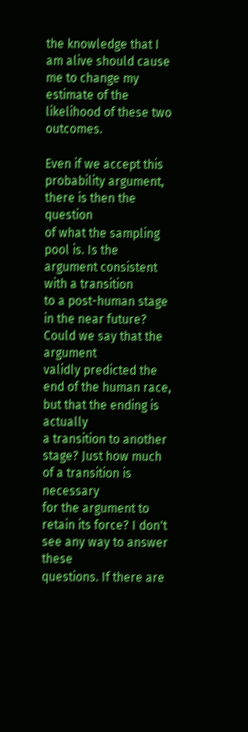the knowledge that I am alive should cause me to change my
estimate of the likelihood of these two outcomes.

Even if we accept this probability argument, there is then the question
of what the sampling pool is. Is the argument consistent with a transition
to a post-human stage in the near future? Could we say that the argument
validly predicted the end of the human race, but that the ending is actually
a transition to another stage? Just how much of a transition is necessary
for the argument to retain its force? I don't see any way to answer these
questions. If there are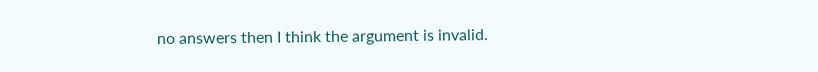no answers then I think the argument is invalid.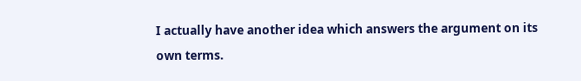I actually have another idea which answers the argument on its own terms.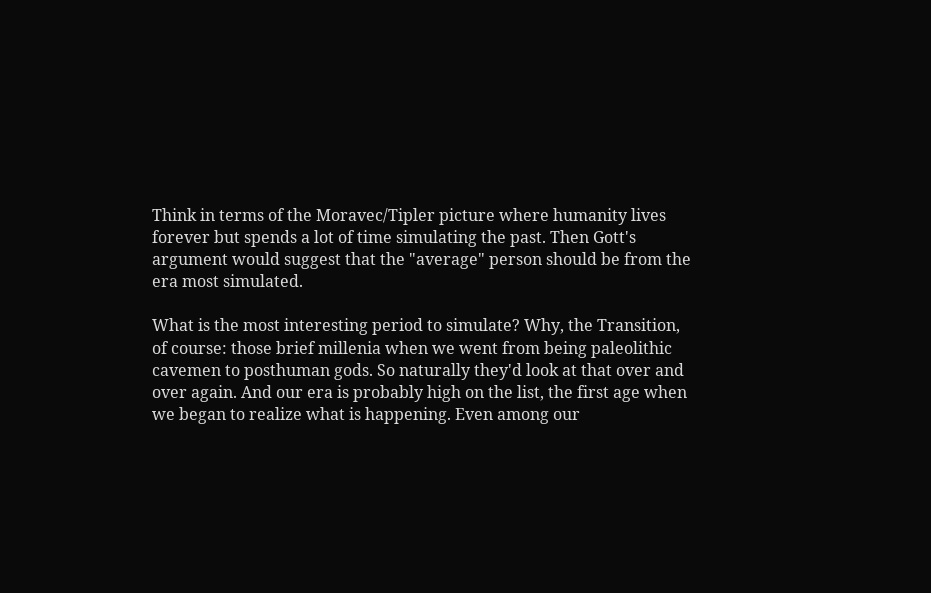Think in terms of the Moravec/Tipler picture where humanity lives
forever but spends a lot of time simulating the past. Then Gott's
argument would suggest that the "average" person should be from the
era most simulated.

What is the most interesting period to simulate? Why, the Transition,
of course: those brief millenia when we went from being paleolithic
cavemen to posthuman gods. So naturally they'd look at that over and
over again. And our era is probably high on the list, the first age when
we began to realize what is happening. Even among our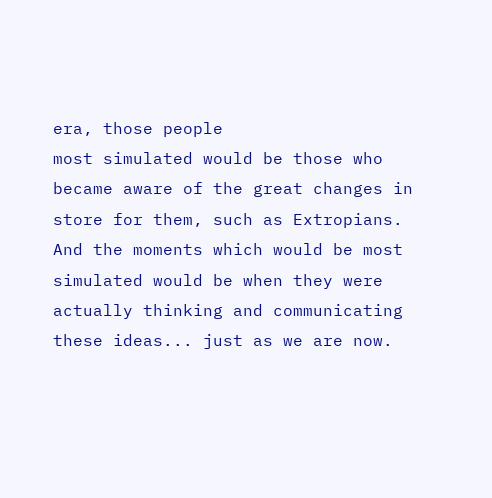era, those people
most simulated would be those who became aware of the great changes in
store for them, such as Extropians. And the moments which would be most
simulated would be when they were actually thinking and communicating
these ideas... just as we are now.